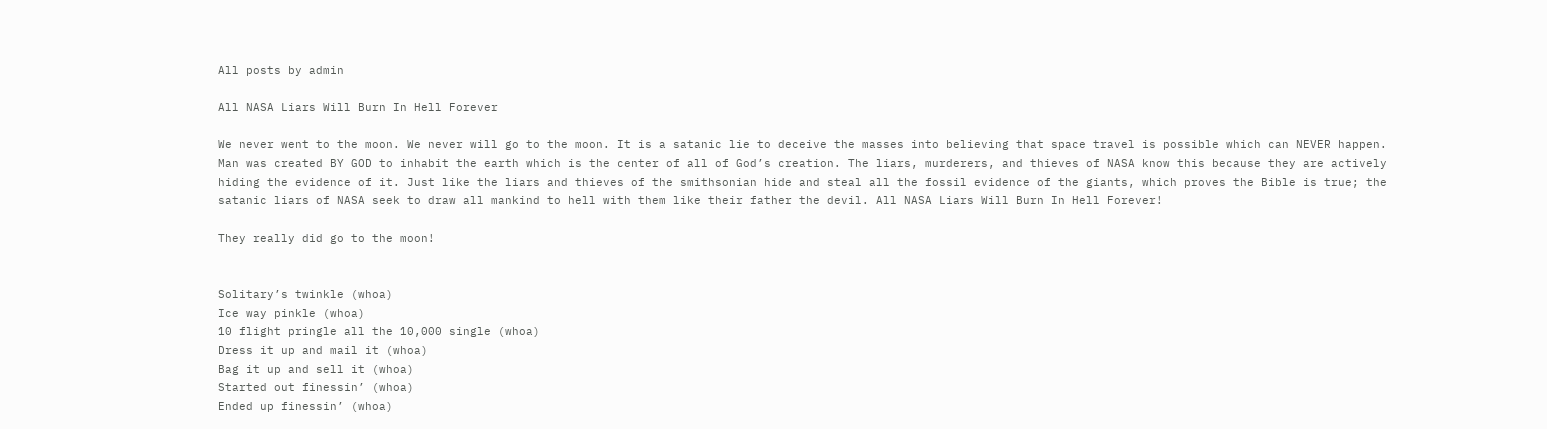All posts by admin

All NASA Liars Will Burn In Hell Forever

We never went to the moon. We never will go to the moon. It is a satanic lie to deceive the masses into believing that space travel is possible which can NEVER happen. Man was created BY GOD to inhabit the earth which is the center of all of God’s creation. The liars, murderers, and thieves of NASA know this because they are actively hiding the evidence of it. Just like the liars and thieves of the smithsonian hide and steal all the fossil evidence of the giants, which proves the Bible is true; the satanic liars of NASA seek to draw all mankind to hell with them like their father the devil. All NASA Liars Will Burn In Hell Forever!

They really did go to the moon!


Solitary’s twinkle (whoa)
Ice way pinkle (whoa)
10 flight pringle all the 10,000 single (whoa)
Dress it up and mail it (whoa)
Bag it up and sell it (whoa)
Started out finessin’ (whoa)
Ended up finessin’ (whoa)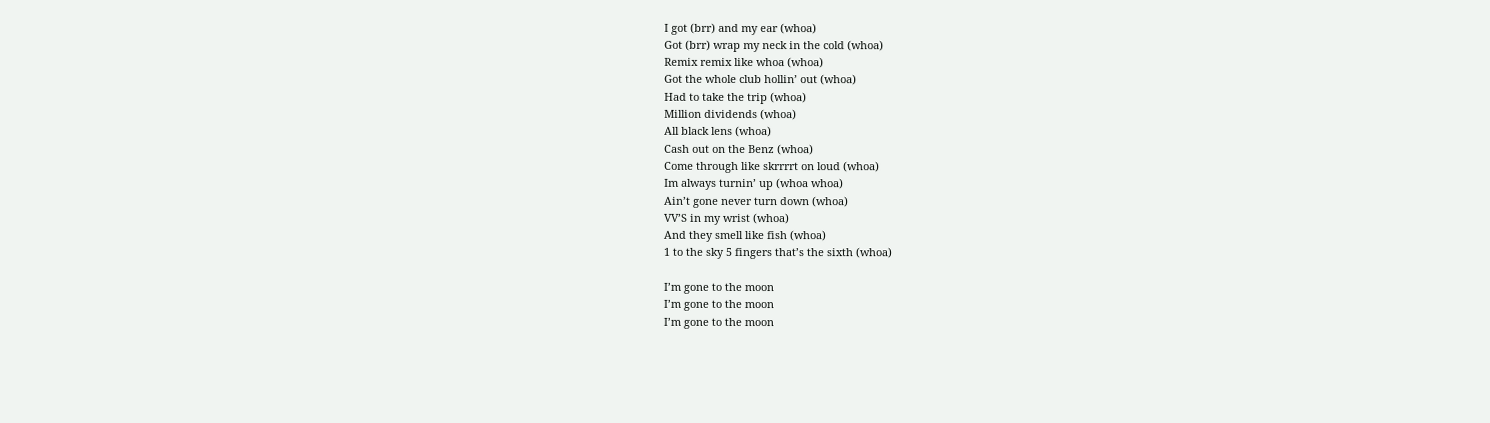I got (brr) and my ear (whoa)
Got (brr) wrap my neck in the cold (whoa)
Remix remix like whoa (whoa)
Got the whole club hollin’ out (whoa)
Had to take the trip (whoa)
Million dividends (whoa)
All black lens (whoa)
Cash out on the Benz (whoa)
Come through like skrrrrt on loud (whoa)
Im always turnin’ up (whoa whoa)
Ain’t gone never turn down (whoa)
VV’S in my wrist (whoa)
And they smell like fish (whoa)
1 to the sky 5 fingers that’s the sixth (whoa)

I’m gone to the moon
I’m gone to the moon
I’m gone to the moon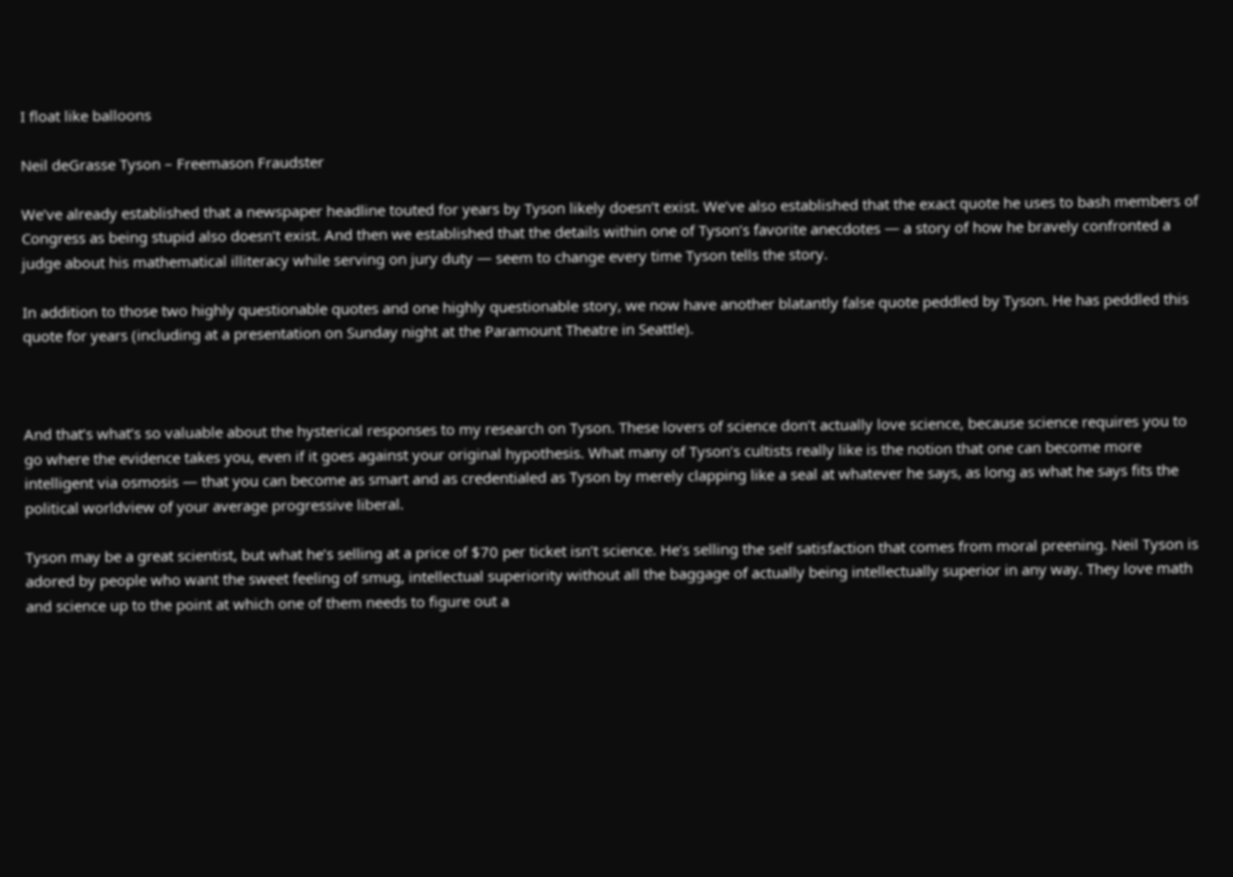I float like balloons

Neil deGrasse Tyson – Freemason Fraudster

We’ve already established that a newspaper headline touted for years by Tyson likely doesn’t exist. We’ve also established that the exact quote he uses to bash members of Congress as being stupid also doesn’t exist. And then we established that the details within one of Tyson’s favorite anecdotes — a story of how he bravely confronted a judge about his mathematical illiteracy while serving on jury duty — seem to change every time Tyson tells the story.

In addition to those two highly questionable quotes and one highly questionable story, we now have another blatantly false quote peddled by Tyson. He has peddled this quote for years (including at a presentation on Sunday night at the Paramount Theatre in Seattle).



And that’s what’s so valuable about the hysterical responses to my research on Tyson. These lovers of science don’t actually love science, because science requires you to go where the evidence takes you, even if it goes against your original hypothesis. What many of Tyson’s cultists really like is the notion that one can become more intelligent via osmosis — that you can become as smart and as credentialed as Tyson by merely clapping like a seal at whatever he says, as long as what he says fits the political worldview of your average progressive liberal.

Tyson may be a great scientist, but what he’s selling at a price of $70 per ticket isn’t science. He’s selling the self satisfaction that comes from moral preening. Neil Tyson is adored by people who want the sweet feeling of smug, intellectual superiority without all the baggage of actually being intellectually superior in any way. They love math and science up to the point at which one of them needs to figure out a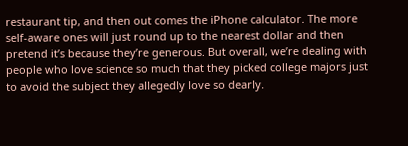restaurant tip, and then out comes the iPhone calculator. The more self-aware ones will just round up to the nearest dollar and then pretend it’s because they’re generous. But overall, we’re dealing with people who love science so much that they picked college majors just to avoid the subject they allegedly love so dearly.